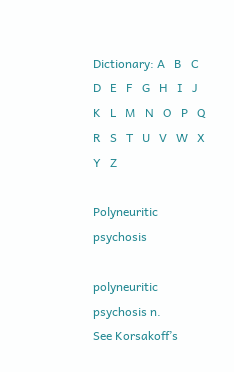Dictionary: A   B   C   D   E   F   G   H   I   J   K   L   M   N   O   P   Q   R   S   T   U   V   W   X   Y   Z

Polyneuritic psychosis

polyneuritic psychosis n.
See Korsakoff’s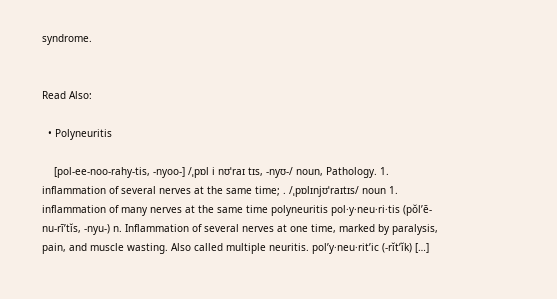syndrome.


Read Also:

  • Polyneuritis

    [pol-ee-noo-rahy-tis, -nyoo-] /ˌpɒl i nʊˈraɪ tɪs, -nyʊ-/ noun, Pathology. 1. inflammation of several nerves at the same time; . /ˌpɒlɪnjʊˈraɪtɪs/ noun 1. inflammation of many nerves at the same time polyneuritis pol·y·neu·ri·tis (pŏl’ē-nu-rī’tĭs, -nyu-) n. Inflammation of several nerves at one time, marked by paralysis, pain, and muscle wasting. Also called multiple neuritis. pol’y·neu·rit’ic (-rĭt’ĭk) […]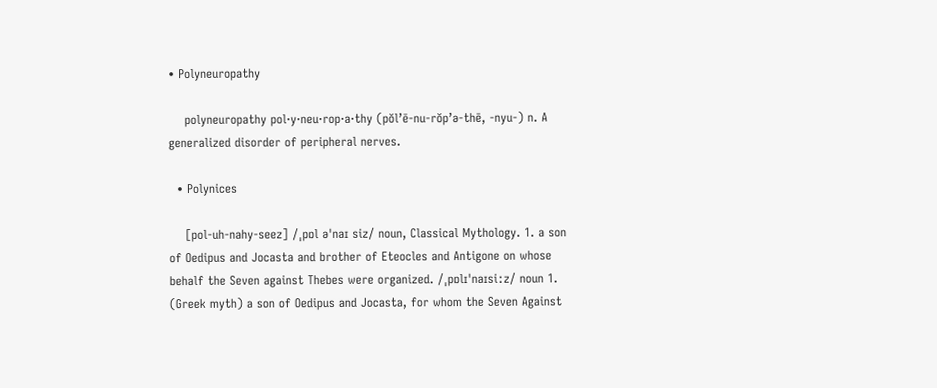• Polyneuropathy

    polyneuropathy pol·y·neu·rop·a·thy (pŏl’ē-nu-rŏp’ə-thē, -nyu-) n. A generalized disorder of peripheral nerves.

  • Polynices

    [pol-uh-nahy-seez] /ˌpɒl əˈnaɪ siz/ noun, Classical Mythology. 1. a son of Oedipus and Jocasta and brother of Eteocles and Antigone on whose behalf the Seven against Thebes were organized. /ˌpɒlɪˈnaɪsiːz/ noun 1. (Greek myth) a son of Oedipus and Jocasta, for whom the Seven Against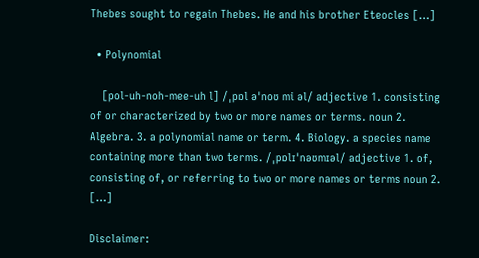Thebes sought to regain Thebes. He and his brother Eteocles […]

  • Polynomial

    [pol-uh-noh-mee-uh l] /ˌpɒl əˈnoʊ mi əl/ adjective 1. consisting of or characterized by two or more names or terms. noun 2. Algebra. 3. a polynomial name or term. 4. Biology. a species name containing more than two terms. /ˌpɒlɪˈnəʊmɪəl/ adjective 1. of, consisting of, or referring to two or more names or terms noun 2. […]

Disclaimer: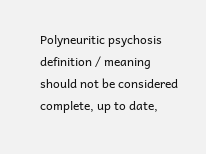Polyneuritic psychosis definition / meaning should not be considered complete, up to date,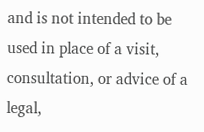and is not intended to be used in place of a visit, consultation, or advice of a legal,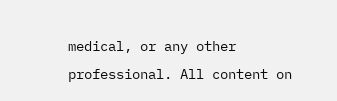medical, or any other professional. All content on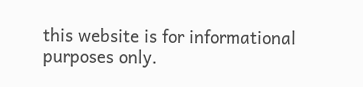this website is for informational purposes only.